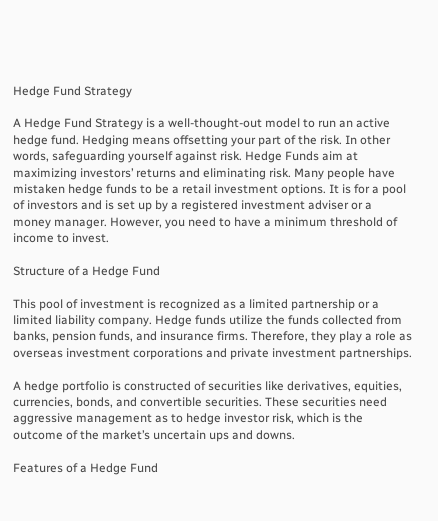Hedge Fund Strategy

A Hedge Fund Strategy is a well-thought-out model to run an active hedge fund. Hedging means offsetting your part of the risk. In other words, safeguarding yourself against risk. Hedge Funds aim at maximizing investors’ returns and eliminating risk. Many people have mistaken hedge funds to be a retail investment options. It is for a pool of investors and is set up by a registered investment adviser or a money manager. However, you need to have a minimum threshold of income to invest.

Structure of a Hedge Fund

This pool of investment is recognized as a limited partnership or a limited liability company. Hedge funds utilize the funds collected from banks, pension funds, and insurance firms. Therefore, they play a role as overseas investment corporations and private investment partnerships.

A hedge portfolio is constructed of securities like derivatives, equities, currencies, bonds, and convertible securities. These securities need aggressive management as to hedge investor risk, which is the outcome of the market’s uncertain ups and downs.

Features of a Hedge Fund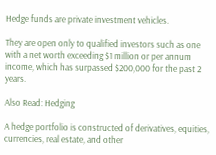Hedge funds are private investment vehicles.

They are open only to qualified investors such as one with a net worth exceeding $1 million or per annum income, which has surpassed $200,000 for the past 2 years.

Also Read: Hedging

A hedge portfolio is constructed of derivatives, equities, currencies, real estate, and other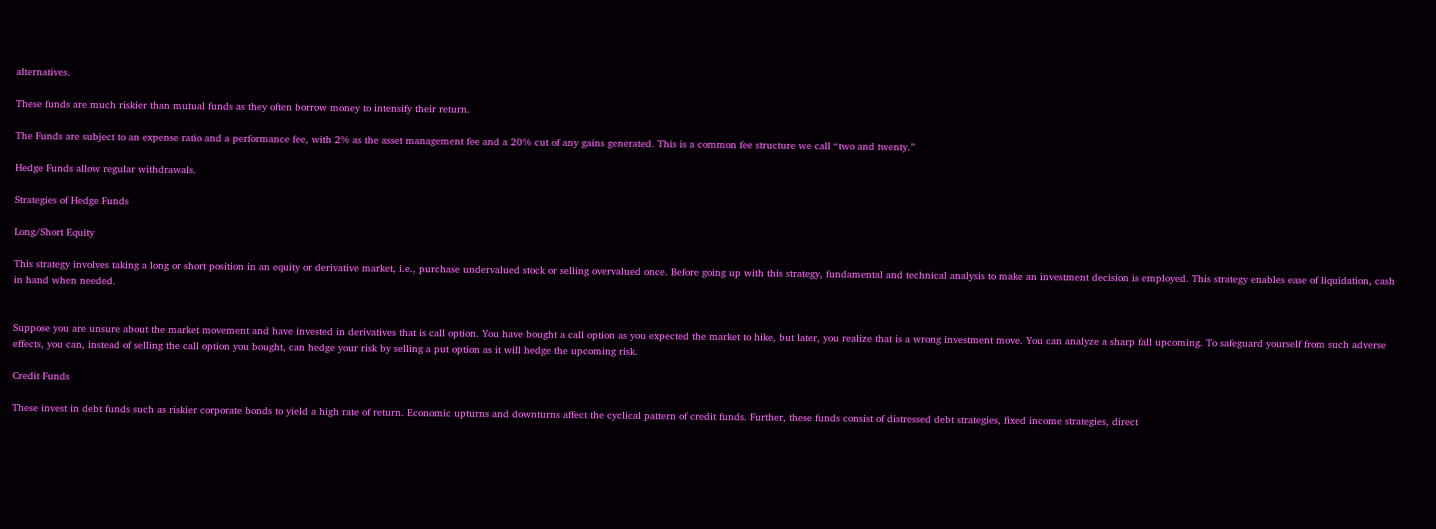alternatives.

These funds are much riskier than mutual funds as they often borrow money to intensify their return.

The Funds are subject to an expense ratio and a performance fee, with 2% as the asset management fee and a 20% cut of any gains generated. This is a common fee structure we call “two and twenty.”

Hedge Funds allow regular withdrawals.

Strategies of Hedge Funds

Long/Short Equity

This strategy involves taking a long or short position in an equity or derivative market, i.e., purchase undervalued stock or selling overvalued once. Before going up with this strategy, fundamental and technical analysis to make an investment decision is employed. This strategy enables ease of liquidation, cash in hand when needed.


Suppose you are unsure about the market movement and have invested in derivatives that is call option. You have bought a call option as you expected the market to hike, but later, you realize that is a wrong investment move. You can analyze a sharp fall upcoming. To safeguard yourself from such adverse effects, you can, instead of selling the call option you bought, can hedge your risk by selling a put option as it will hedge the upcoming risk.

Credit Funds

These invest in debt funds such as riskier corporate bonds to yield a high rate of return. Economic upturns and downturns affect the cyclical pattern of credit funds. Further, these funds consist of distressed debt strategies, fixed income strategies, direct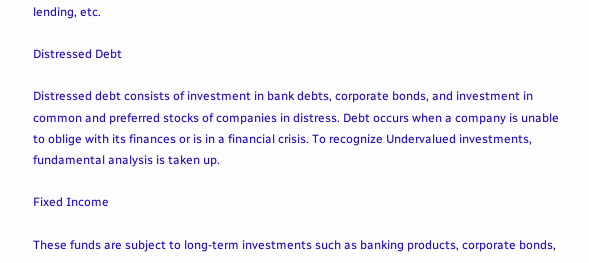lending, etc.

Distressed Debt

Distressed debt consists of investment in bank debts, corporate bonds, and investment in common and preferred stocks of companies in distress. Debt occurs when a company is unable to oblige with its finances or is in a financial crisis. To recognize Undervalued investments, fundamental analysis is taken up.

Fixed Income

These funds are subject to long-term investments such as banking products, corporate bonds,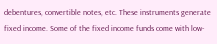debentures, convertible notes, etc. These instruments generate fixed income. Some of the fixed income funds come with low-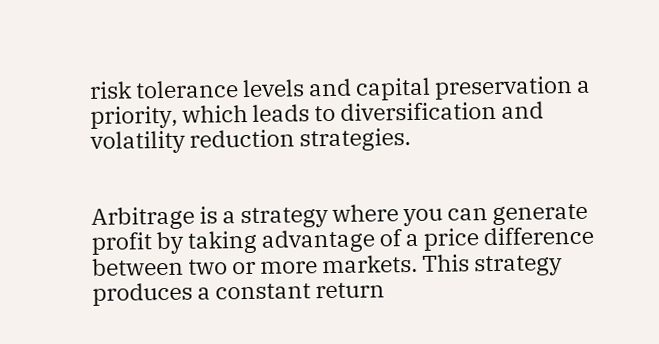risk tolerance levels and capital preservation a priority, which leads to diversification and volatility reduction strategies.


Arbitrage is a strategy where you can generate profit by taking advantage of a price difference between two or more markets. This strategy produces a constant return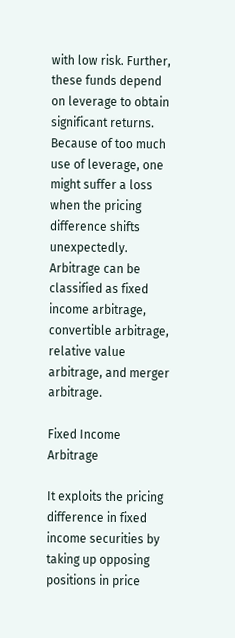with low risk. Further, these funds depend on leverage to obtain significant returns. Because of too much use of leverage, one might suffer a loss when the pricing difference shifts unexpectedly. Arbitrage can be classified as fixed income arbitrage, convertible arbitrage, relative value arbitrage, and merger arbitrage.

Fixed Income Arbitrage

It exploits the pricing difference in fixed income securities by taking up opposing positions in price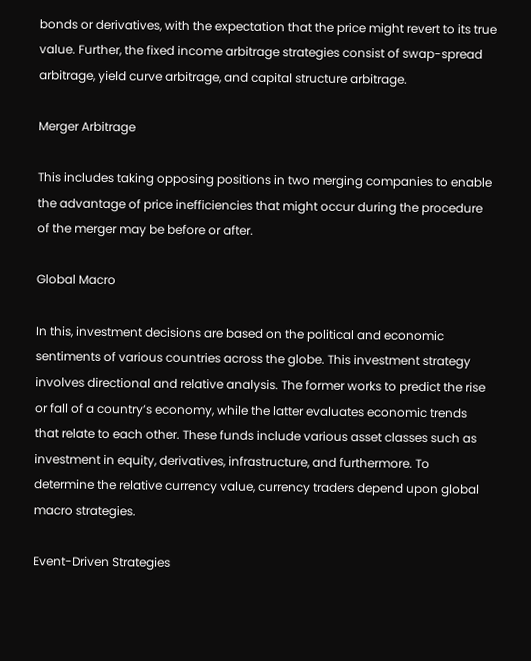bonds or derivatives, with the expectation that the price might revert to its true value. Further, the fixed income arbitrage strategies consist of swap-spread arbitrage, yield curve arbitrage, and capital structure arbitrage.

Merger Arbitrage

This includes taking opposing positions in two merging companies to enable the advantage of price inefficiencies that might occur during the procedure of the merger may be before or after.

Global Macro

In this, investment decisions are based on the political and economic sentiments of various countries across the globe. This investment strategy involves directional and relative analysis. The former works to predict the rise or fall of a country’s economy, while the latter evaluates economic trends that relate to each other. These funds include various asset classes such as investment in equity, derivatives, infrastructure, and furthermore. To determine the relative currency value, currency traders depend upon global macro strategies.

Event-Driven Strategies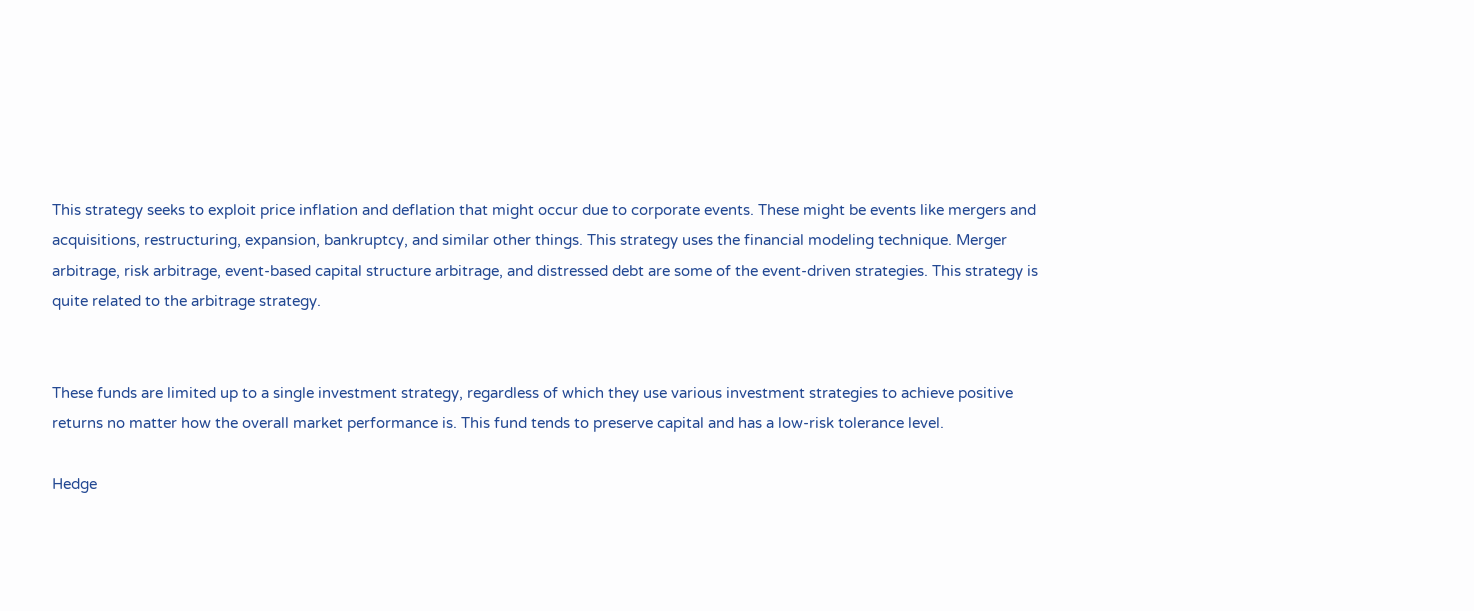This strategy seeks to exploit price inflation and deflation that might occur due to corporate events. These might be events like mergers and acquisitions, restructuring, expansion, bankruptcy, and similar other things. This strategy uses the financial modeling technique. Merger arbitrage, risk arbitrage, event-based capital structure arbitrage, and distressed debt are some of the event-driven strategies. This strategy is quite related to the arbitrage strategy.


These funds are limited up to a single investment strategy, regardless of which they use various investment strategies to achieve positive returns no matter how the overall market performance is. This fund tends to preserve capital and has a low-risk tolerance level.

Hedge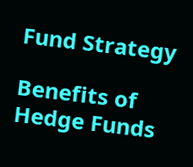Fund Strategy

Benefits of Hedge Funds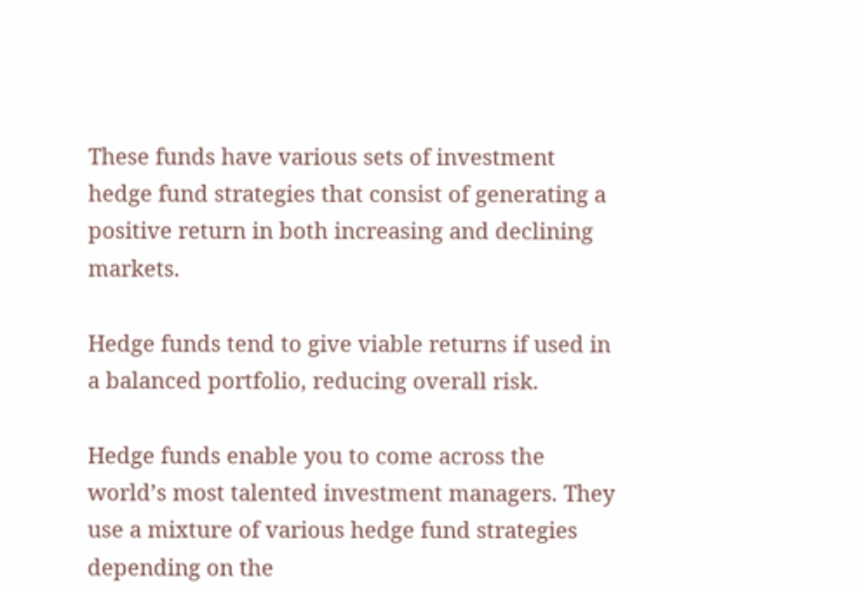These funds have various sets of investment hedge fund strategies that consist of generating a positive return in both increasing and declining markets.

Hedge funds tend to give viable returns if used in a balanced portfolio, reducing overall risk.

Hedge funds enable you to come across the world’s most talented investment managers. They use a mixture of various hedge fund strategies depending on the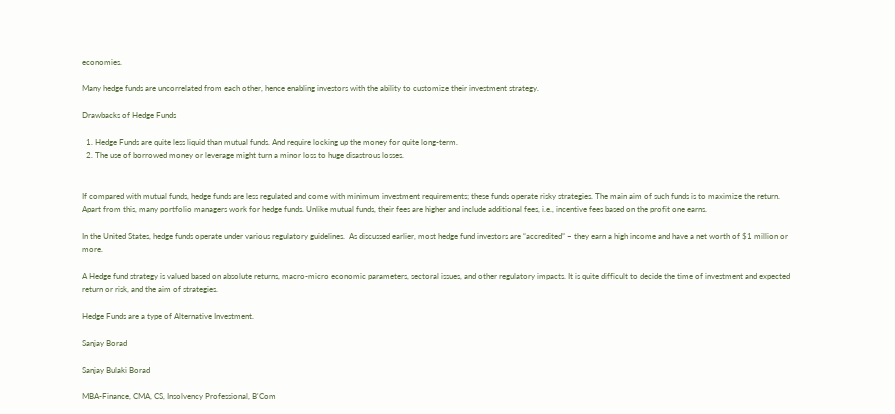economies.

Many hedge funds are uncorrelated from each other, hence enabling investors with the ability to customize their investment strategy.

Drawbacks of Hedge Funds

  1. Hedge Funds are quite less liquid than mutual funds. And require locking up the money for quite long-term.
  2. The use of borrowed money or leverage might turn a minor loss to huge disastrous losses.


If compared with mutual funds, hedge funds are less regulated and come with minimum investment requirements; these funds operate risky strategies. The main aim of such funds is to maximize the return. Apart from this, many portfolio managers work for hedge funds. Unlike mutual funds, their fees are higher and include additional fees, i.e., incentive fees based on the profit one earns.

In the United States, hedge funds operate under various regulatory guidelines.  As discussed earlier, most hedge fund investors are “accredited” – they earn a high income and have a net worth of $1 million or more.

A Hedge fund strategy is valued based on absolute returns, macro-micro economic parameters, sectoral issues, and other regulatory impacts. It is quite difficult to decide the time of investment and expected return or risk, and the aim of strategies.

Hedge Funds are a type of Alternative Investment.

Sanjay Borad

Sanjay Bulaki Borad

MBA-Finance, CMA, CS, Insolvency Professional, B'Com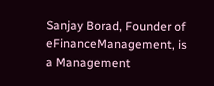Sanjay Borad, Founder of eFinanceManagement, is a Management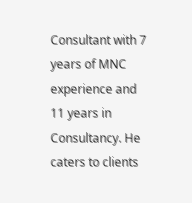Consultant with 7 years of MNC experience and 11 years in Consultancy. He caters to clients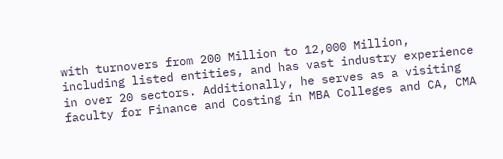with turnovers from 200 Million to 12,000 Million, including listed entities, and has vast industry experience in over 20 sectors. Additionally, he serves as a visiting faculty for Finance and Costing in MBA Colleges and CA, CMA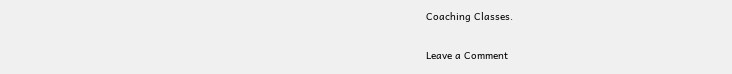Coaching Classes.

Leave a Comment